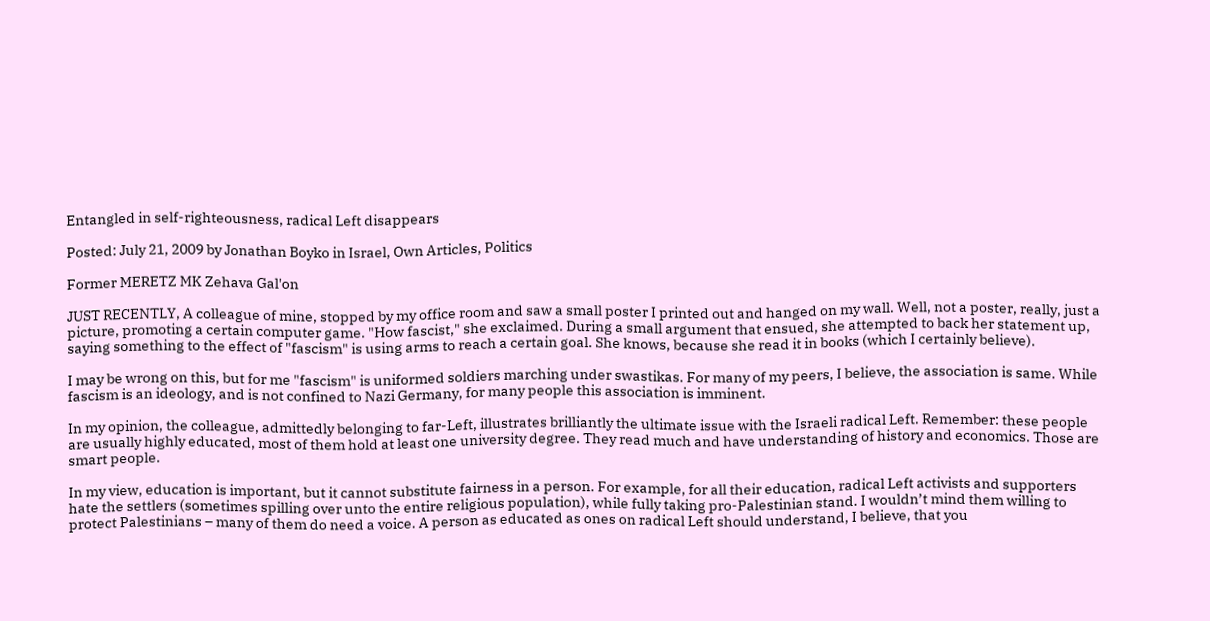Entangled in self-righteousness, radical Left disappears

Posted: July 21, 2009 by Jonathan Boyko in Israel, Own Articles, Politics

Former MERETZ MK Zehava Gal'on

JUST RECENTLY, A colleague of mine, stopped by my office room and saw a small poster I printed out and hanged on my wall. Well, not a poster, really, just a picture, promoting a certain computer game. "How fascist," she exclaimed. During a small argument that ensued, she attempted to back her statement up, saying something to the effect of "fascism" is using arms to reach a certain goal. She knows, because she read it in books (which I certainly believe).

I may be wrong on this, but for me "fascism" is uniformed soldiers marching under swastikas. For many of my peers, I believe, the association is same. While fascism is an ideology, and is not confined to Nazi Germany, for many people this association is imminent.

In my opinion, the colleague, admittedly belonging to far-Left, illustrates brilliantly the ultimate issue with the Israeli radical Left. Remember: these people are usually highly educated, most of them hold at least one university degree. They read much and have understanding of history and economics. Those are smart people.

In my view, education is important, but it cannot substitute fairness in a person. For example, for all their education, radical Left activists and supporters hate the settlers (sometimes spilling over unto the entire religious population), while fully taking pro-Palestinian stand. I wouldn’t mind them willing to protect Palestinians – many of them do need a voice. A person as educated as ones on radical Left should understand, I believe, that you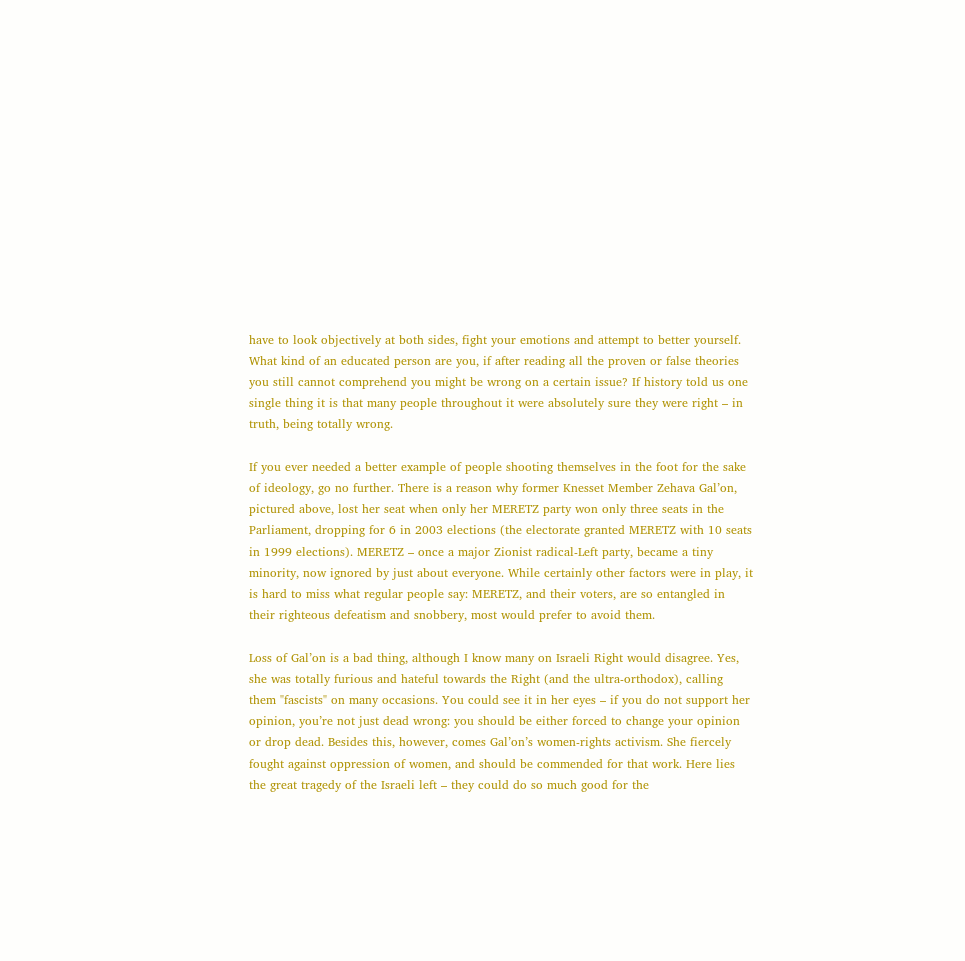have to look objectively at both sides, fight your emotions and attempt to better yourself. What kind of an educated person are you, if after reading all the proven or false theories you still cannot comprehend you might be wrong on a certain issue? If history told us one single thing it is that many people throughout it were absolutely sure they were right – in truth, being totally wrong.

If you ever needed a better example of people shooting themselves in the foot for the sake of ideology, go no further. There is a reason why former Knesset Member Zehava Gal’on, pictured above, lost her seat when only her MERETZ party won only three seats in the Parliament, dropping for 6 in 2003 elections (the electorate granted MERETZ with 10 seats in 1999 elections). MERETZ – once a major Zionist radical-Left party, became a tiny minority, now ignored by just about everyone. While certainly other factors were in play, it is hard to miss what regular people say: MERETZ, and their voters, are so entangled in their righteous defeatism and snobbery, most would prefer to avoid them.

Loss of Gal’on is a bad thing, although I know many on Israeli Right would disagree. Yes, she was totally furious and hateful towards the Right (and the ultra-orthodox), calling them "fascists" on many occasions. You could see it in her eyes – if you do not support her opinion, you’re not just dead wrong: you should be either forced to change your opinion or drop dead. Besides this, however, comes Gal’on’s women-rights activism. She fiercely fought against oppression of women, and should be commended for that work. Here lies the great tragedy of the Israeli left – they could do so much good for the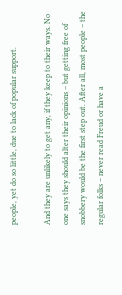people, yet do so little, due to lack of popular support.

And they are unlikely to get any, if they keep to their ways. No one says they should alter their opinions – but getting free of snobbery would be the first step out. After all, most people – the regular folks – never read Freud or have a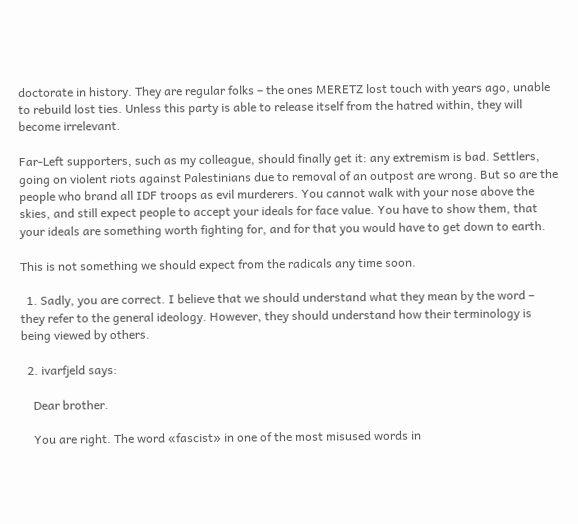doctorate in history. They are regular folks – the ones MERETZ lost touch with years ago, unable to rebuild lost ties. Unless this party is able to release itself from the hatred within, they will become irrelevant.

Far-Left supporters, such as my colleague, should finally get it: any extremism is bad. Settlers, going on violent riots against Palestinians due to removal of an outpost are wrong. But so are the people who brand all IDF troops as evil murderers. You cannot walk with your nose above the skies, and still expect people to accept your ideals for face value. You have to show them, that your ideals are something worth fighting for, and for that you would have to get down to earth.

This is not something we should expect from the radicals any time soon.

  1. Sadly, you are correct. I believe that we should understand what they mean by the word – they refer to the general ideology. However, they should understand how their terminology is being viewed by others.

  2. ivarfjeld says:

    Dear brother.

    You are right. The word «fascist» in one of the most misused words in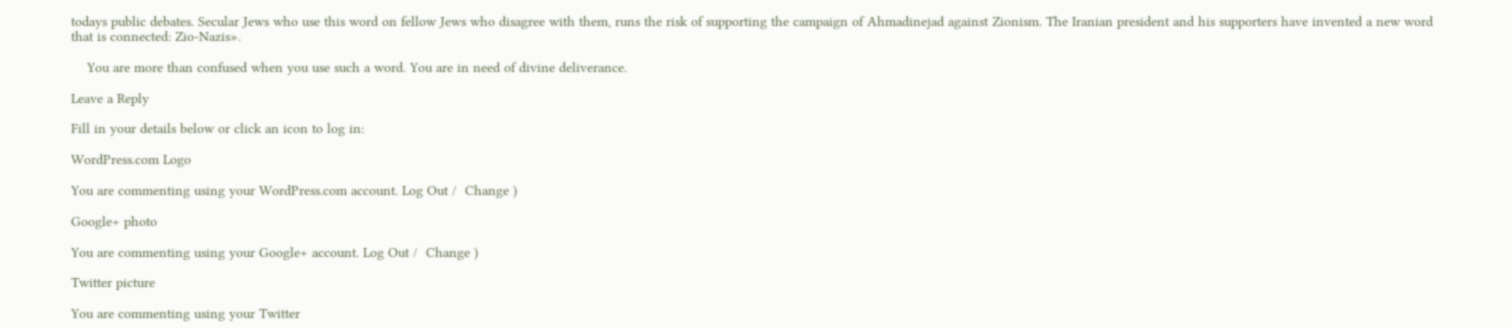todays public debates. Secular Jews who use this word on fellow Jews who disagree with them, runs the risk of supporting the campaign of Ahmadinejad against Zionism. The Iranian president and his supporters have invented a new word that is connected: Zio-Nazis».

    You are more than confused when you use such a word. You are in need of divine deliverance.

Leave a Reply

Fill in your details below or click an icon to log in:

WordPress.com Logo

You are commenting using your WordPress.com account. Log Out /  Change )

Google+ photo

You are commenting using your Google+ account. Log Out /  Change )

Twitter picture

You are commenting using your Twitter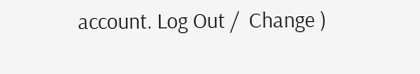account. Log Out /  Change )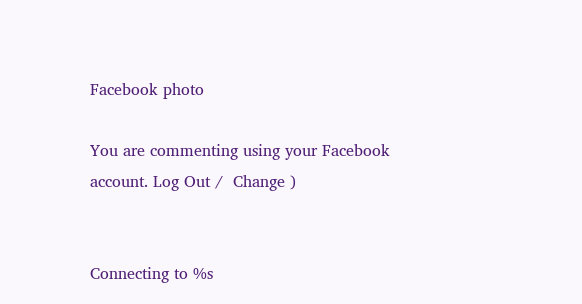Facebook photo

You are commenting using your Facebook account. Log Out /  Change )


Connecting to %s